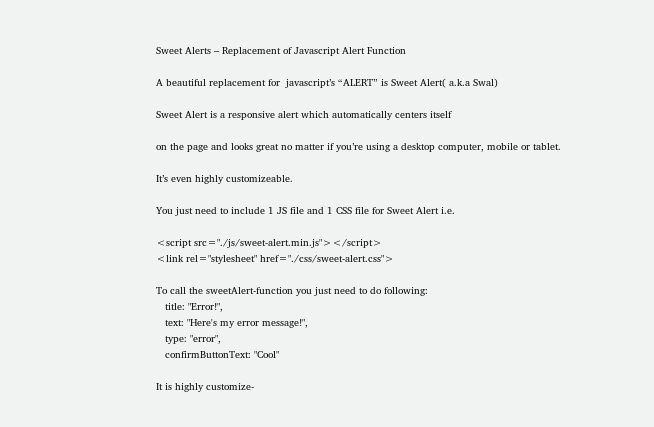Sweet Alerts – Replacement of Javascript Alert Function

A beautiful replacement for  javascript’s “ALERT” is Sweet Alert( a.k.a Swal)

Sweet Alert is a responsive alert which automatically centers itself

on the page and looks great no matter if you’re using a desktop computer, mobile or tablet.

It’s even highly customizeable.

You just need to include 1 JS file and 1 CSS file for Sweet Alert i.e.

<script src="./js/sweet-alert.min.js"></script>
<link rel="stylesheet" href="./css/sweet-alert.css">

To call the sweetAlert-function you just need to do following:
   title: "Error!",
   text: "Here's my error message!",
   type: "error",
   confirmButtonText: "Cool"

It is highly customize-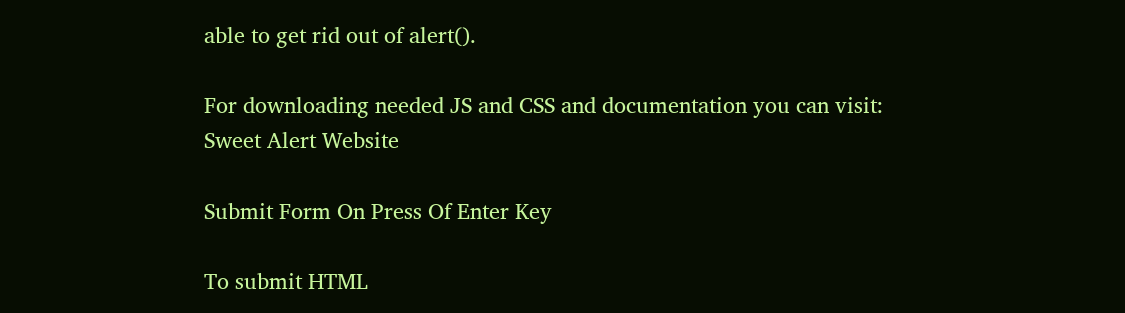able to get rid out of alert().

For downloading needed JS and CSS and documentation you can visit:
Sweet Alert Website

Submit Form On Press Of Enter Key

To submit HTML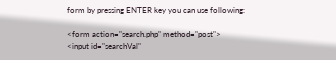form by pressing ENTER key you can use following:

<form action="search.php" method="post">
<input id="searchVal"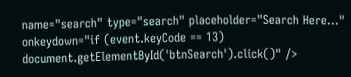name="search" type="search" placeholder="Search Here..."
onkeydown="if (event.keyCode == 13) document.getElementById('btnSearch').click()" />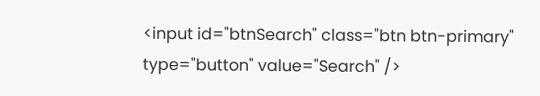<input id="btnSearch" class="btn btn-primary" type="button" value="Search" />